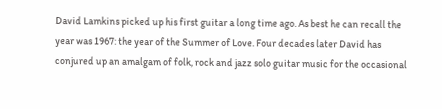David Lamkins picked up his first guitar a long time ago. As best he can recall the year was 1967: the year of the Summer of Love. Four decades later David has conjured up an amalgam of folk, rock and jazz solo guitar music for the occasional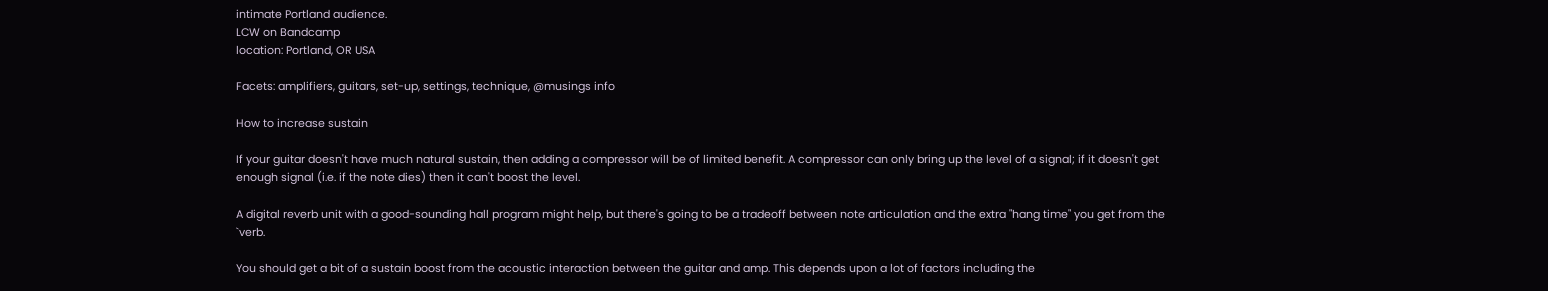intimate Portland audience.
LCW on Bandcamp
location: Portland, OR USA

Facets: amplifiers, guitars, set-up, settings, technique, @musings info

How to increase sustain

If your guitar doesn't have much natural sustain, then adding a compressor will be of limited benefit. A compressor can only bring up the level of a signal; if it doesn't get enough signal (i.e. if the note dies) then it can't boost the level.

A digital reverb unit with a good-sounding hall program might help, but there's going to be a tradeoff between note articulation and the extra "hang time" you get from the `verb.

You should get a bit of a sustain boost from the acoustic interaction between the guitar and amp. This depends upon a lot of factors including the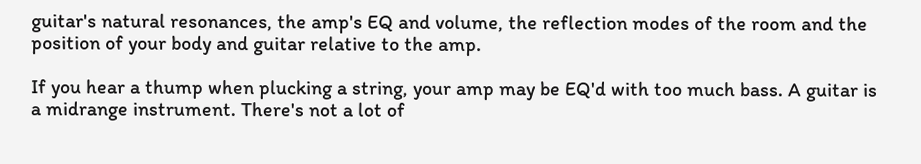guitar's natural resonances, the amp's EQ and volume, the reflection modes of the room and the position of your body and guitar relative to the amp.

If you hear a thump when plucking a string, your amp may be EQ'd with too much bass. A guitar is a midrange instrument. There's not a lot of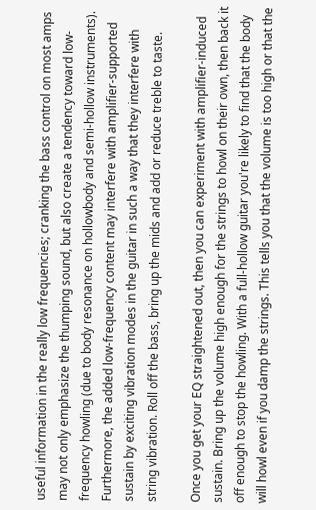useful information in the really low frequencies; cranking the bass control on most amps may not only emphasize the thumping sound, but also create a tendency toward low-frequency howling (due to body resonance on hollowbody and semi-hollow instruments). Furthermore, the added low-frequency content may interfere with amplifier-supported sustain by exciting vibration modes in the guitar in such a way that they interfere with string vibration. Roll off the bass, bring up the mids and add or reduce treble to taste.

Once you get your EQ straightened out, then you can experiment with amplifier-induced sustain. Bring up the volume high enough for the strings to howl on their own, then back it off enough to stop the howling. With a full-hollow guitar you're likely to find that the body will howl even if you damp the strings. This tells you that the volume is too high or that the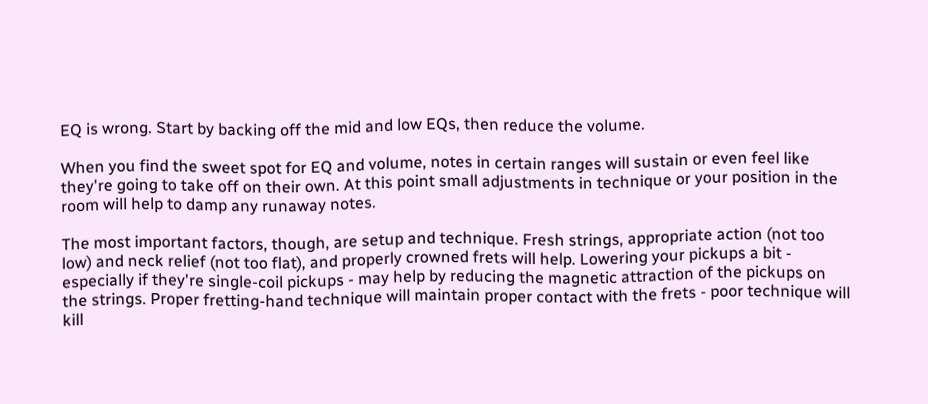EQ is wrong. Start by backing off the mid and low EQs, then reduce the volume.

When you find the sweet spot for EQ and volume, notes in certain ranges will sustain or even feel like they're going to take off on their own. At this point small adjustments in technique or your position in the room will help to damp any runaway notes.

The most important factors, though, are setup and technique. Fresh strings, appropriate action (not too low) and neck relief (not too flat), and properly crowned frets will help. Lowering your pickups a bit - especially if they're single-coil pickups - may help by reducing the magnetic attraction of the pickups on the strings. Proper fretting-hand technique will maintain proper contact with the frets - poor technique will kill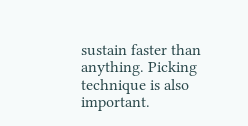sustain faster than anything. Picking technique is also important.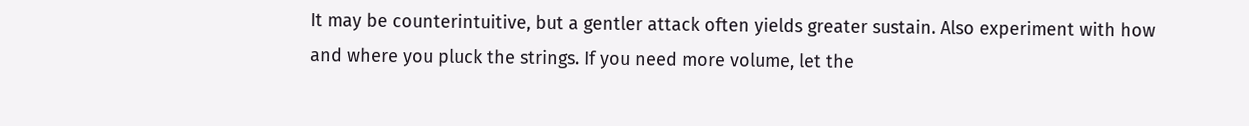It may be counterintuitive, but a gentler attack often yields greater sustain. Also experiment with how and where you pluck the strings. If you need more volume, let the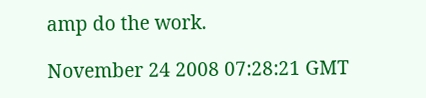amp do the work.

November 24 2008 07:28:21 GMT